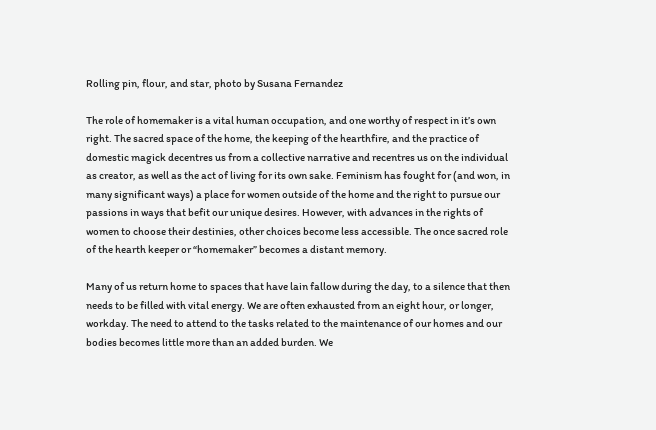Rolling pin, flour, and star, photo by Susana Fernandez

The role of homemaker is a vital human occupation, and one worthy of respect in it’s own right. The sacred space of the home, the keeping of the hearthfire, and the practice of domestic magick decentres us from a collective narrative and recentres us on the individual as creator, as well as the act of living for its own sake. Feminism has fought for (and won, in many significant ways) a place for women outside of the home and the right to pursue our passions in ways that befit our unique desires. However, with advances in the rights of women to choose their destinies, other choices become less accessible. The once sacred role of the hearth keeper or “homemaker” becomes a distant memory.

Many of us return home to spaces that have lain fallow during the day, to a silence that then needs to be filled with vital energy. We are often exhausted from an eight hour, or longer, workday. The need to attend to the tasks related to the maintenance of our homes and our bodies becomes little more than an added burden. We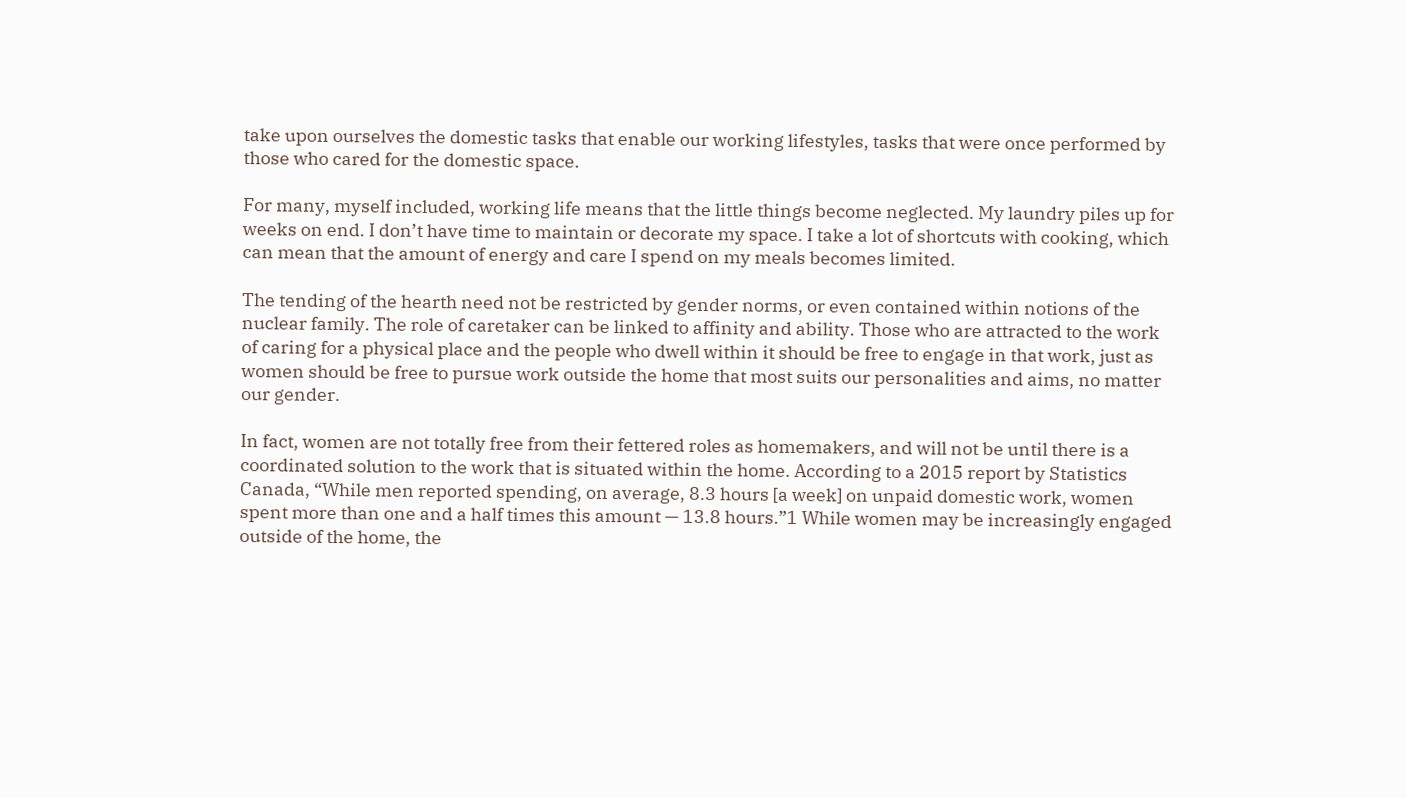take upon ourselves the domestic tasks that enable our working lifestyles, tasks that were once performed by those who cared for the domestic space.

For many, myself included, working life means that the little things become neglected. My laundry piles up for weeks on end. I don’t have time to maintain or decorate my space. I take a lot of shortcuts with cooking, which can mean that the amount of energy and care I spend on my meals becomes limited.

The tending of the hearth need not be restricted by gender norms, or even contained within notions of the nuclear family. The role of caretaker can be linked to affinity and ability. Those who are attracted to the work of caring for a physical place and the people who dwell within it should be free to engage in that work, just as women should be free to pursue work outside the home that most suits our personalities and aims, no matter our gender.

In fact, women are not totally free from their fettered roles as homemakers, and will not be until there is a coordinated solution to the work that is situated within the home. According to a 2015 report by Statistics Canada, “While men reported spending, on average, 8.3 hours [a week] on unpaid domestic work, women spent more than one and a half times this amount — 13.8 hours.”1 While women may be increasingly engaged outside of the home, the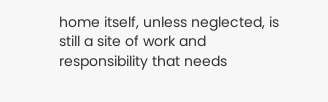home itself, unless neglected, is still a site of work and responsibility that needs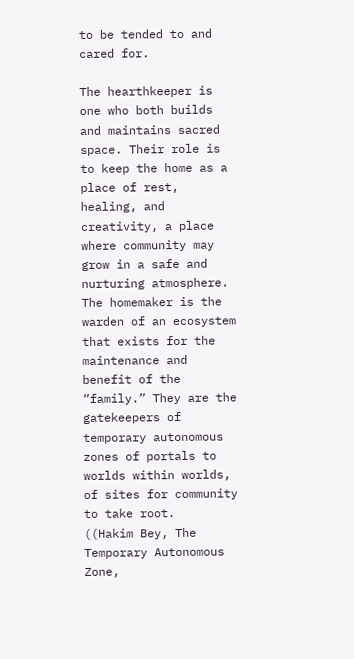to be tended to and cared for.

The hearthkeeper is one who both builds and maintains sacred space. Their role is to keep the home as a place of rest, healing, and creativity, a place where community may grow in a safe and nurturing atmosphere. The homemaker is the warden of an ecosystem that exists for the maintenance and benefit of the “family.” They are the gatekeepers of temporary autonomous zones of portals to worlds within worlds, of sites for community to take root.
((Hakim Bey, The Temporary Autonomous Zone,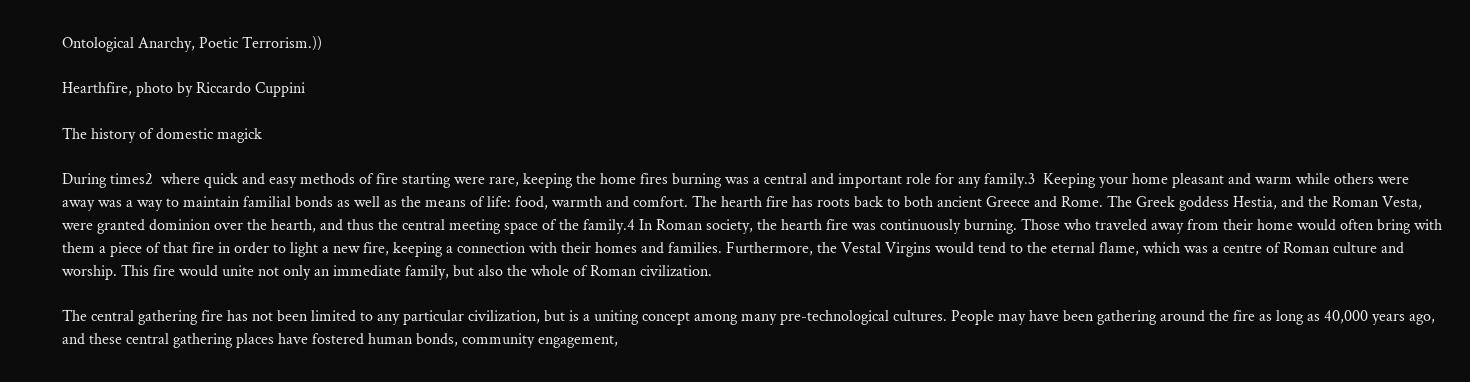Ontological Anarchy, Poetic Terrorism.))

Hearthfire, photo by Riccardo Cuppini

The history of domestic magick

During times2  where quick and easy methods of fire starting were rare, keeping the home fires burning was a central and important role for any family.3  Keeping your home pleasant and warm while others were away was a way to maintain familial bonds as well as the means of life: food, warmth and comfort. The hearth fire has roots back to both ancient Greece and Rome. The Greek goddess Hestia, and the Roman Vesta, were granted dominion over the hearth, and thus the central meeting space of the family.4 In Roman society, the hearth fire was continuously burning. Those who traveled away from their home would often bring with them a piece of that fire in order to light a new fire, keeping a connection with their homes and families. Furthermore, the Vestal Virgins would tend to the eternal flame, which was a centre of Roman culture and worship. This fire would unite not only an immediate family, but also the whole of Roman civilization.

The central gathering fire has not been limited to any particular civilization, but is a uniting concept among many pre-technological cultures. People may have been gathering around the fire as long as 40,000 years ago, and these central gathering places have fostered human bonds, community engagement,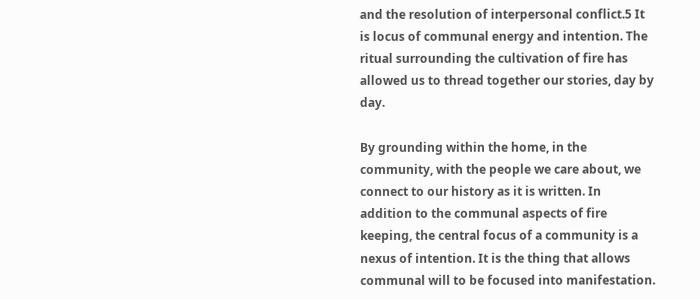and the resolution of interpersonal conflict.5 It is locus of communal energy and intention. The ritual surrounding the cultivation of fire has allowed us to thread together our stories, day by day.

By grounding within the home, in the community, with the people we care about, we connect to our history as it is written. In addition to the communal aspects of fire keeping, the central focus of a community is a nexus of intention. It is the thing that allows communal will to be focused into manifestation.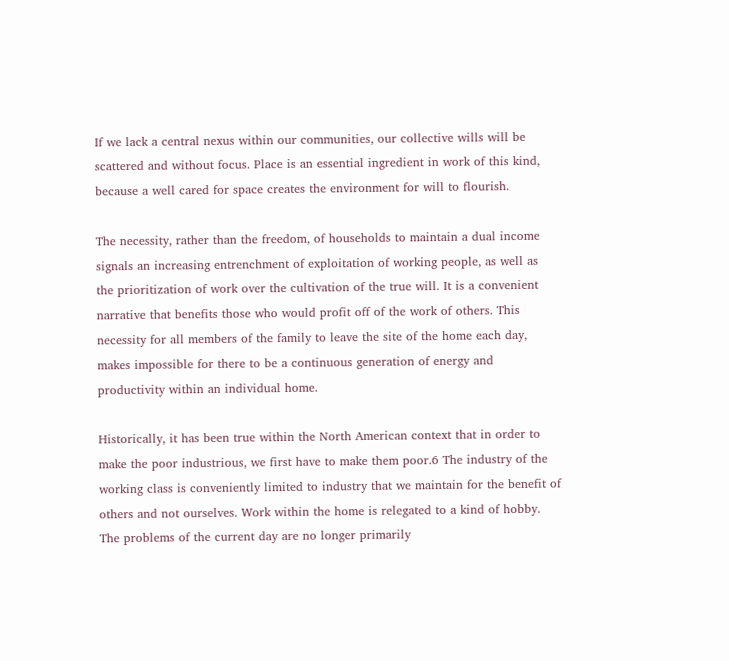If we lack a central nexus within our communities, our collective wills will be scattered and without focus. Place is an essential ingredient in work of this kind, because a well cared for space creates the environment for will to flourish.

The necessity, rather than the freedom, of households to maintain a dual income signals an increasing entrenchment of exploitation of working people, as well as the prioritization of work over the cultivation of the true will. It is a convenient narrative that benefits those who would profit off of the work of others. This necessity for all members of the family to leave the site of the home each day, makes impossible for there to be a continuous generation of energy and productivity within an individual home.

Historically, it has been true within the North American context that in order to make the poor industrious, we first have to make them poor.6 The industry of the working class is conveniently limited to industry that we maintain for the benefit of others and not ourselves. Work within the home is relegated to a kind of hobby. The problems of the current day are no longer primarily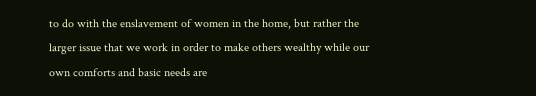to do with the enslavement of women in the home, but rather the larger issue that we work in order to make others wealthy while our own comforts and basic needs are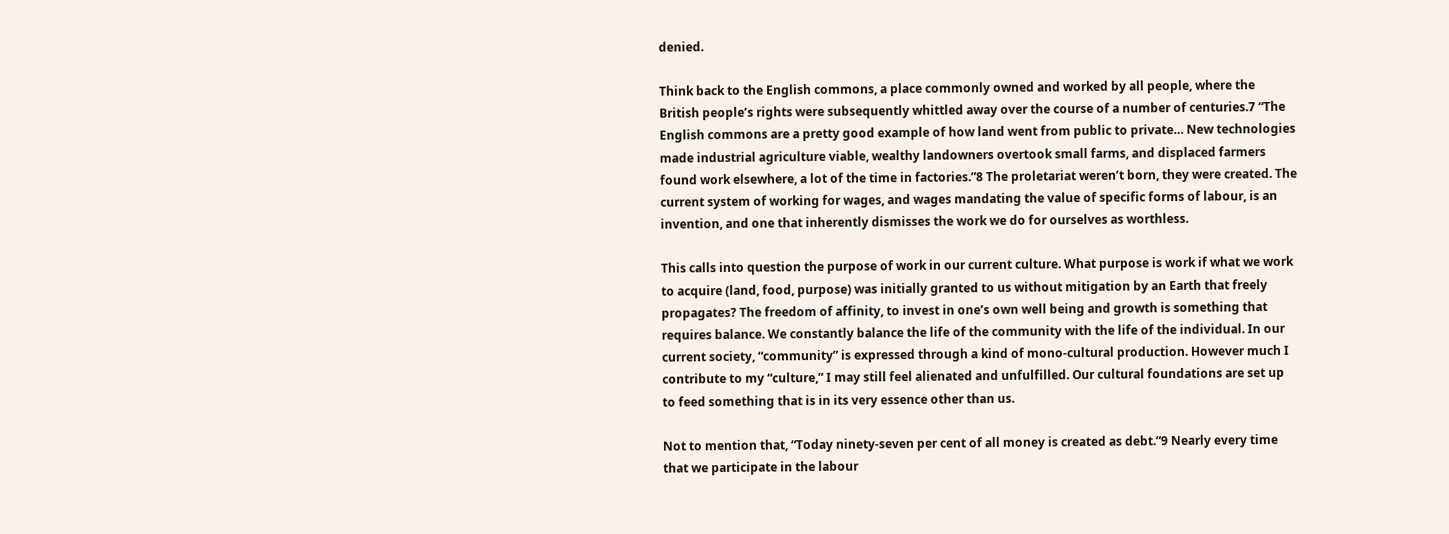denied.

Think back to the English commons, a place commonly owned and worked by all people, where the British people’s rights were subsequently whittled away over the course of a number of centuries.7 “The English commons are a pretty good example of how land went from public to private… New technologies made industrial agriculture viable, wealthy landowners overtook small farms, and displaced farmers found work elsewhere, a lot of the time in factories.”8 The proletariat weren’t born, they were created. The current system of working for wages, and wages mandating the value of specific forms of labour, is an invention, and one that inherently dismisses the work we do for ourselves as worthless.

This calls into question the purpose of work in our current culture. What purpose is work if what we work to acquire (land, food, purpose) was initially granted to us without mitigation by an Earth that freely propagates? The freedom of affinity, to invest in one’s own well being and growth is something that requires balance. We constantly balance the life of the community with the life of the individual. In our current society, “community” is expressed through a kind of mono-cultural production. However much I contribute to my “culture,” I may still feel alienated and unfulfilled. Our cultural foundations are set up to feed something that is in its very essence other than us.

Not to mention that, “Today ninety-seven per cent of all money is created as debt.”9 Nearly every time that we participate in the labour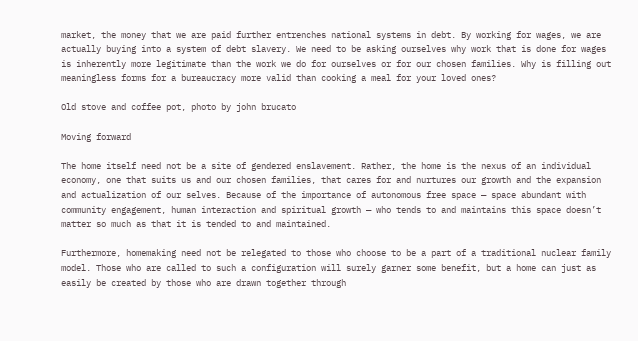market, the money that we are paid further entrenches national systems in debt. By working for wages, we are actually buying into a system of debt slavery. We need to be asking ourselves why work that is done for wages is inherently more legitimate than the work we do for ourselves or for our chosen families. Why is filling out meaningless forms for a bureaucracy more valid than cooking a meal for your loved ones?

Old stove and coffee pot, photo by john brucato

Moving forward

The home itself need not be a site of gendered enslavement. Rather, the home is the nexus of an individual economy, one that suits us and our chosen families, that cares for and nurtures our growth and the expansion and actualization of our selves. Because of the importance of autonomous free space — space abundant with community engagement, human interaction and spiritual growth — who tends to and maintains this space doesn’t matter so much as that it is tended to and maintained.

Furthermore, homemaking need not be relegated to those who choose to be a part of a traditional nuclear family model. Those who are called to such a configuration will surely garner some benefit, but a home can just as easily be created by those who are drawn together through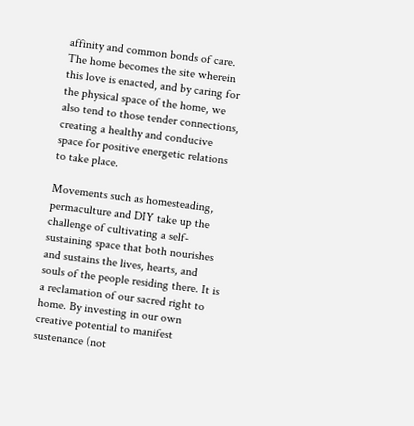affinity and common bonds of care. The home becomes the site wherein this love is enacted, and by caring for the physical space of the home, we also tend to those tender connections, creating a healthy and conducive space for positive energetic relations to take place.

Movements such as homesteading, permaculture and DIY take up the challenge of cultivating a self-sustaining space that both nourishes and sustains the lives, hearts, and souls of the people residing there. It is a reclamation of our sacred right to home. By investing in our own creative potential to manifest sustenance (not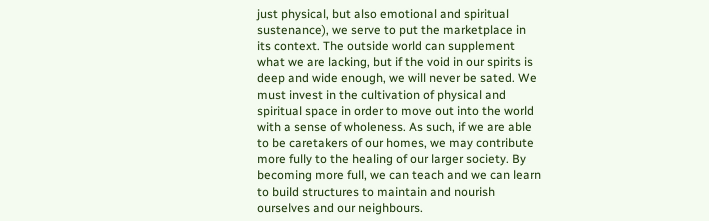just physical, but also emotional and spiritual sustenance), we serve to put the marketplace in its context. The outside world can supplement what we are lacking, but if the void in our spirits is deep and wide enough, we will never be sated. We must invest in the cultivation of physical and spiritual space in order to move out into the world with a sense of wholeness. As such, if we are able to be caretakers of our homes, we may contribute more fully to the healing of our larger society. By becoming more full, we can teach and we can learn to build structures to maintain and nourish ourselves and our neighbours.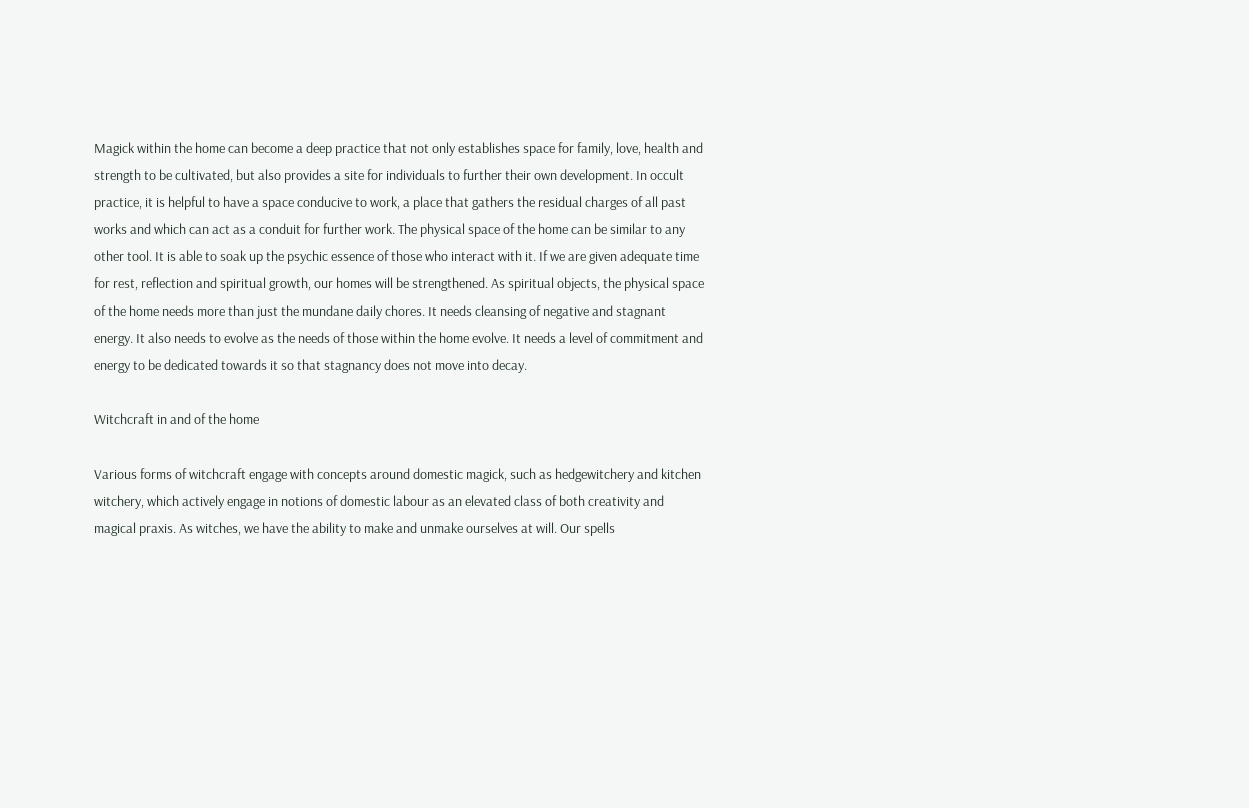Magick within the home can become a deep practice that not only establishes space for family, love, health and strength to be cultivated, but also provides a site for individuals to further their own development. In occult practice, it is helpful to have a space conducive to work, a place that gathers the residual charges of all past works and which can act as a conduit for further work. The physical space of the home can be similar to any other tool. It is able to soak up the psychic essence of those who interact with it. If we are given adequate time for rest, reflection and spiritual growth, our homes will be strengthened. As spiritual objects, the physical space of the home needs more than just the mundane daily chores. It needs cleansing of negative and stagnant energy. It also needs to evolve as the needs of those within the home evolve. It needs a level of commitment and energy to be dedicated towards it so that stagnancy does not move into decay.

Witchcraft in and of the home

Various forms of witchcraft engage with concepts around domestic magick, such as hedgewitchery and kitchen witchery, which actively engage in notions of domestic labour as an elevated class of both creativity and magical praxis. As witches, we have the ability to make and unmake ourselves at will. Our spells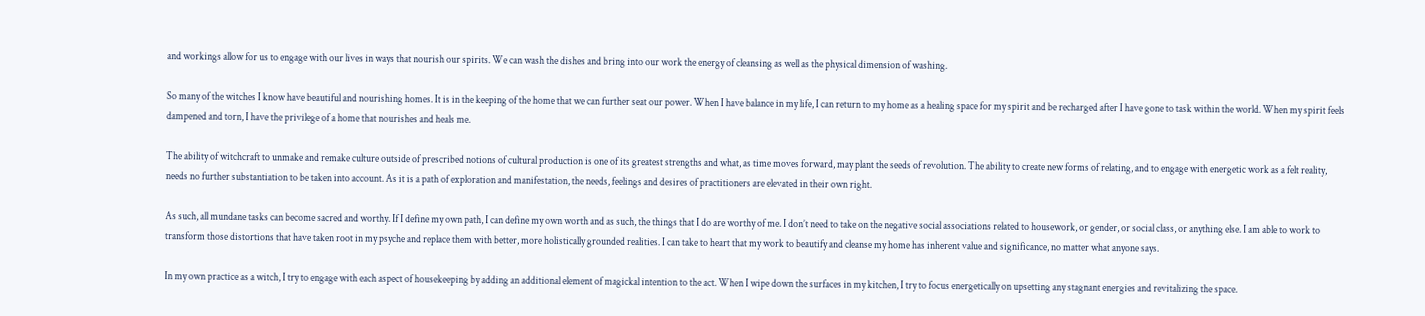and workings allow for us to engage with our lives in ways that nourish our spirits. We can wash the dishes and bring into our work the energy of cleansing as well as the physical dimension of washing.

So many of the witches I know have beautiful and nourishing homes. It is in the keeping of the home that we can further seat our power. When I have balance in my life, I can return to my home as a healing space for my spirit and be recharged after I have gone to task within the world. When my spirit feels dampened and torn, I have the privilege of a home that nourishes and heals me.

The ability of witchcraft to unmake and remake culture outside of prescribed notions of cultural production is one of its greatest strengths and what, as time moves forward, may plant the seeds of revolution. The ability to create new forms of relating, and to engage with energetic work as a felt reality, needs no further substantiation to be taken into account. As it is a path of exploration and manifestation, the needs, feelings and desires of practitioners are elevated in their own right.

As such, all mundane tasks can become sacred and worthy. If I define my own path, I can define my own worth and as such, the things that I do are worthy of me. I don’t need to take on the negative social associations related to housework, or gender, or social class, or anything else. I am able to work to transform those distortions that have taken root in my psyche and replace them with better, more holistically grounded realities. I can take to heart that my work to beautify and cleanse my home has inherent value and significance, no matter what anyone says.

In my own practice as a witch, I try to engage with each aspect of housekeeping by adding an additional element of magickal intention to the act. When I wipe down the surfaces in my kitchen, I try to focus energetically on upsetting any stagnant energies and revitalizing the space.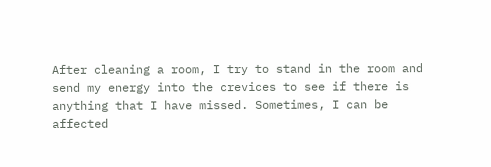After cleaning a room, I try to stand in the room and send my energy into the crevices to see if there is anything that I have missed. Sometimes, I can be affected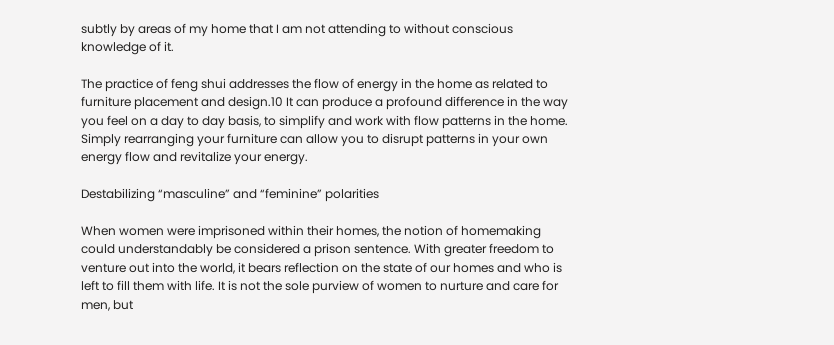subtly by areas of my home that I am not attending to without conscious knowledge of it.

The practice of feng shui addresses the flow of energy in the home as related to furniture placement and design.10 It can produce a profound difference in the way you feel on a day to day basis, to simplify and work with flow patterns in the home. Simply rearranging your furniture can allow you to disrupt patterns in your own energy flow and revitalize your energy.

Destabilizing “masculine” and “feminine” polarities

When women were imprisoned within their homes, the notion of homemaking could understandably be considered a prison sentence. With greater freedom to venture out into the world, it bears reflection on the state of our homes and who is left to fill them with life. It is not the sole purview of women to nurture and care for men, but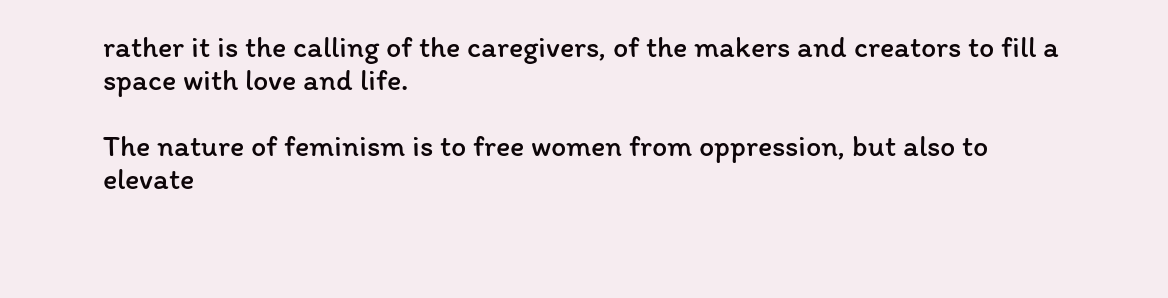rather it is the calling of the caregivers, of the makers and creators to fill a space with love and life.

The nature of feminism is to free women from oppression, but also to elevate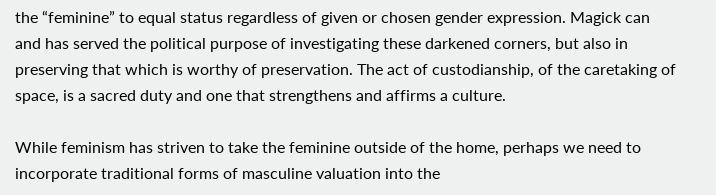the “feminine” to equal status regardless of given or chosen gender expression. Magick can and has served the political purpose of investigating these darkened corners, but also in preserving that which is worthy of preservation. The act of custodianship, of the caretaking of space, is a sacred duty and one that strengthens and affirms a culture.

While feminism has striven to take the feminine outside of the home, perhaps we need to incorporate traditional forms of masculine valuation into the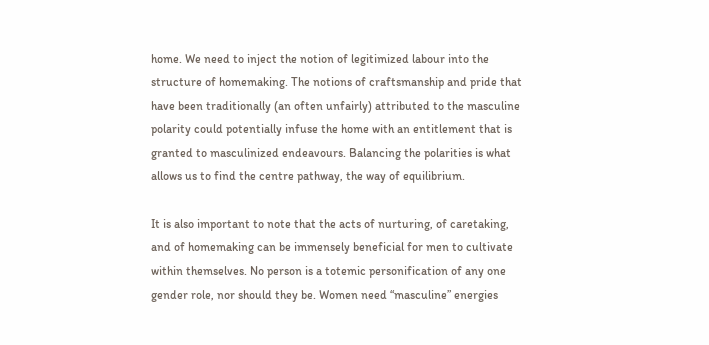home. We need to inject the notion of legitimized labour into the structure of homemaking. The notions of craftsmanship and pride that have been traditionally (an often unfairly) attributed to the masculine polarity could potentially infuse the home with an entitlement that is granted to masculinized endeavours. Balancing the polarities is what allows us to find the centre pathway, the way of equilibrium.

It is also important to note that the acts of nurturing, of caretaking, and of homemaking can be immensely beneficial for men to cultivate within themselves. No person is a totemic personification of any one gender role, nor should they be. Women need “masculine” energies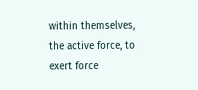within themselves, the active force, to exert force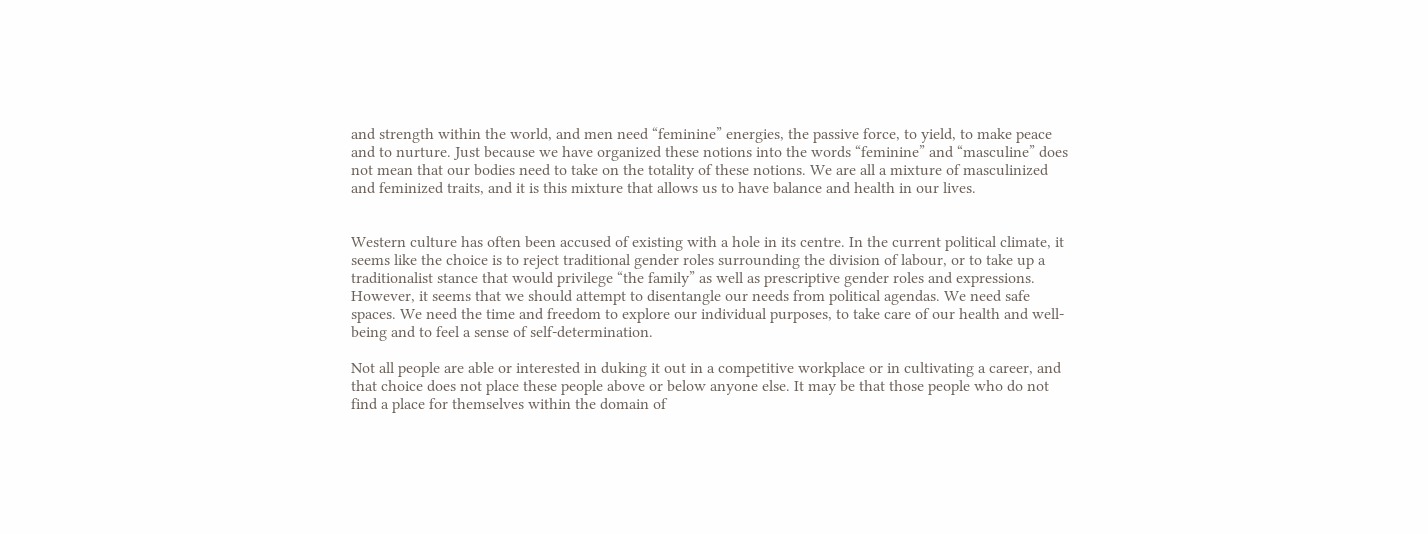and strength within the world, and men need “feminine” energies, the passive force, to yield, to make peace and to nurture. Just because we have organized these notions into the words “feminine” and “masculine” does not mean that our bodies need to take on the totality of these notions. We are all a mixture of masculinized and feminized traits, and it is this mixture that allows us to have balance and health in our lives.


Western culture has often been accused of existing with a hole in its centre. In the current political climate, it seems like the choice is to reject traditional gender roles surrounding the division of labour, or to take up a traditionalist stance that would privilege “the family” as well as prescriptive gender roles and expressions. However, it seems that we should attempt to disentangle our needs from political agendas. We need safe spaces. We need the time and freedom to explore our individual purposes, to take care of our health and well-being and to feel a sense of self-determination.

Not all people are able or interested in duking it out in a competitive workplace or in cultivating a career, and that choice does not place these people above or below anyone else. It may be that those people who do not find a place for themselves within the domain of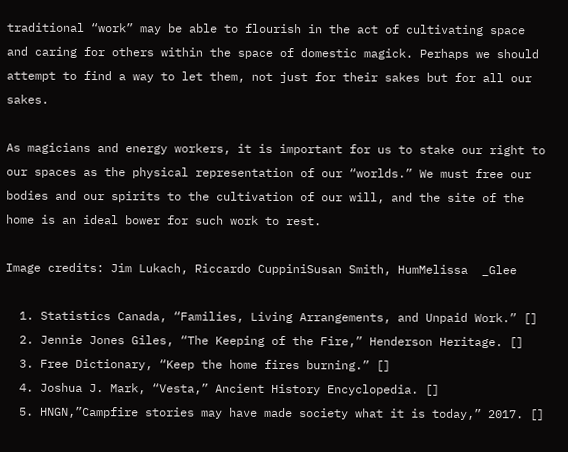traditional “work” may be able to flourish in the act of cultivating space and caring for others within the space of domestic magick. Perhaps we should attempt to find a way to let them, not just for their sakes but for all our sakes.

As magicians and energy workers, it is important for us to stake our right to our spaces as the physical representation of our “worlds.” We must free our bodies and our spirits to the cultivation of our will, and the site of the home is an ideal bower for such work to rest.

Image credits: Jim Lukach, Riccardo CuppiniSusan Smith, HumMelissa  _Glee

  1. Statistics Canada, “Families, Living Arrangements, and Unpaid Work.” []
  2. Jennie Jones Giles, “The Keeping of the Fire,” Henderson Heritage. []
  3. Free Dictionary, “Keep the home fires burning.” []
  4. Joshua J. Mark, “Vesta,” Ancient History Encyclopedia. []
  5. HNGN,”Campfire stories may have made society what it is today,” 2017. []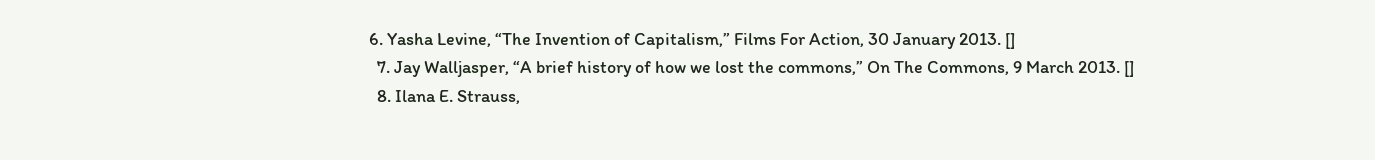6. Yasha Levine, “The Invention of Capitalism,” Films For Action, 30 January 2013. []
  7. Jay Walljasper, “A brief history of how we lost the commons,” On The Commons, 9 March 2013. []
  8. Ilana E. Strauss,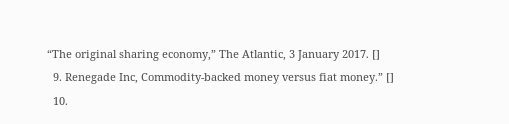“The original sharing economy,” The Atlantic, 3 January 2017. []
  9. Renegade Inc, Commodity-backed money versus fiat money.” []
  10.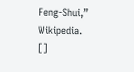Feng-Shui,” Wikipedia. []